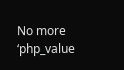No more ‘php_value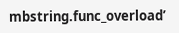mbstring.func_overload’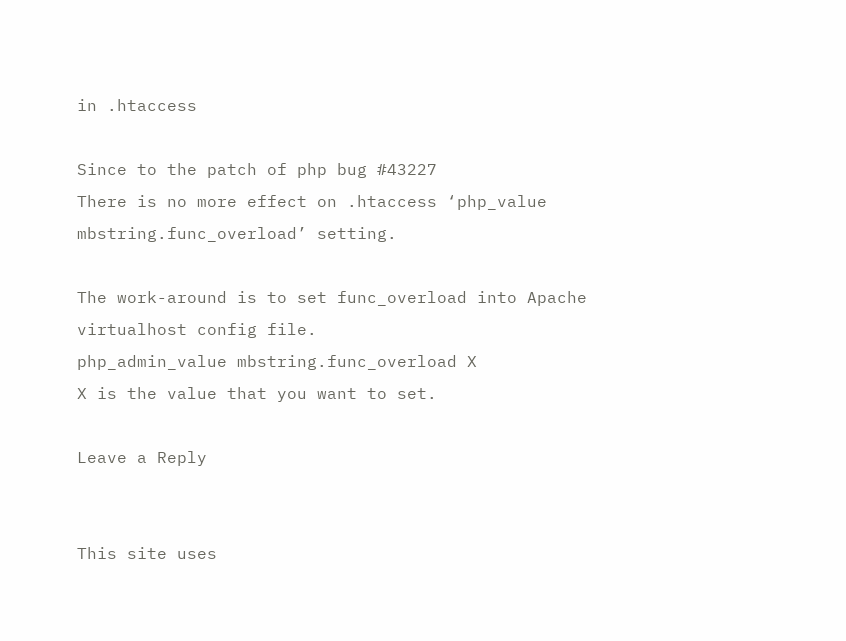in .htaccess

Since to the patch of php bug #43227
There is no more effect on .htaccess ‘php_value mbstring.func_overload’ setting.

The work-around is to set func_overload into Apache virtualhost config file.
php_admin_value mbstring.func_overload X
X is the value that you want to set.

Leave a Reply


This site uses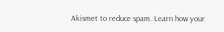Akismet to reduce spam. Learn how your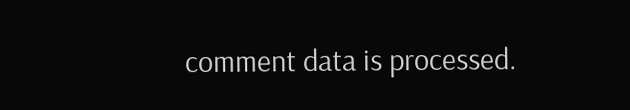comment data is processed.